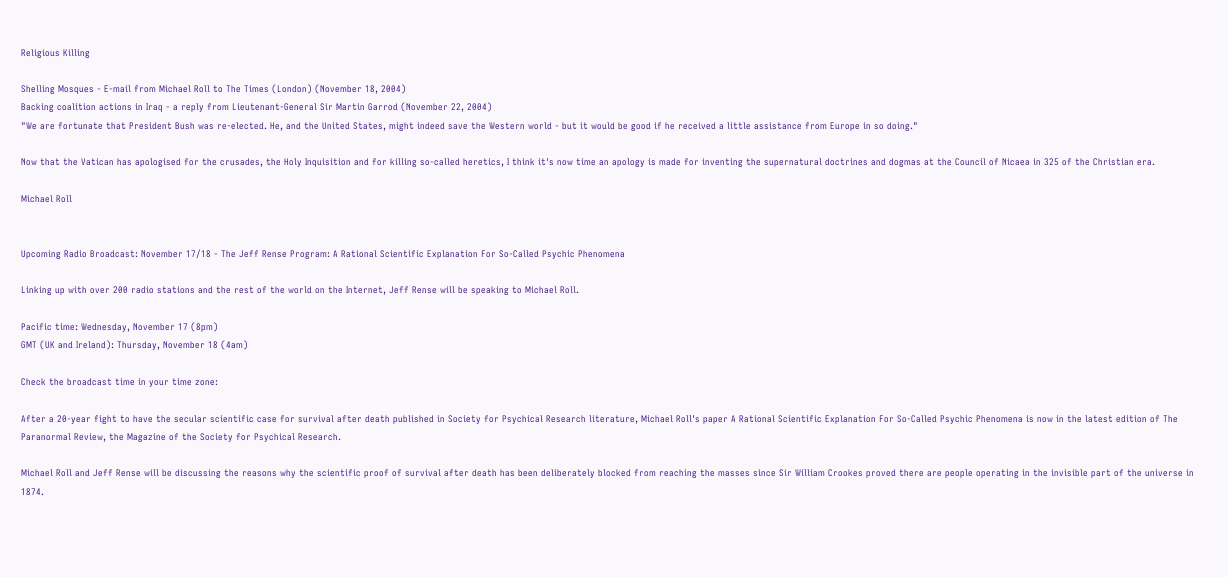Religious Killing

Shelling Mosques - E-mail from Michael Roll to The Times (London) (November 18, 2004)
Backing coalition actions in Iraq - a reply from Lieutenant-General Sir Martin Garrod (November 22, 2004)
"We are fortunate that President Bush was re-elected. He, and the United States, might indeed save the Western world - but it would be good if he received a little assistance from Europe in so doing."

Now that the Vatican has apologised for the crusades, the Holy Inquisition and for killing so-called heretics, I think it's now time an apology is made for inventing the supernatural doctrines and dogmas at the Council of Nicaea in 325 of the Christian era.

Michael Roll


Upcoming Radio Broadcast: November 17/18 - The Jeff Rense Program: A Rational Scientific Explanation For So-Called Psychic Phenomena

Linking up with over 200 radio stations and the rest of the world on the Internet, Jeff Rense will be speaking to Michael Roll.

Pacific time: Wednesday, November 17 (8pm)
GMT (UK and Ireland): Thursday, November 18 (4am)

Check the broadcast time in your time zone:

After a 20-year fight to have the secular scientific case for survival after death published in Society for Psychical Research literature, Michael Roll's paper A Rational Scientific Explanation For So-Called Psychic Phenomena is now in the latest edition of The Paranormal Review, the Magazine of the Society for Psychical Research.

Michael Roll and Jeff Rense will be discussing the reasons why the scientific proof of survival after death has been deliberately blocked from reaching the masses since Sir William Crookes proved there are people operating in the invisible part of the universe in 1874.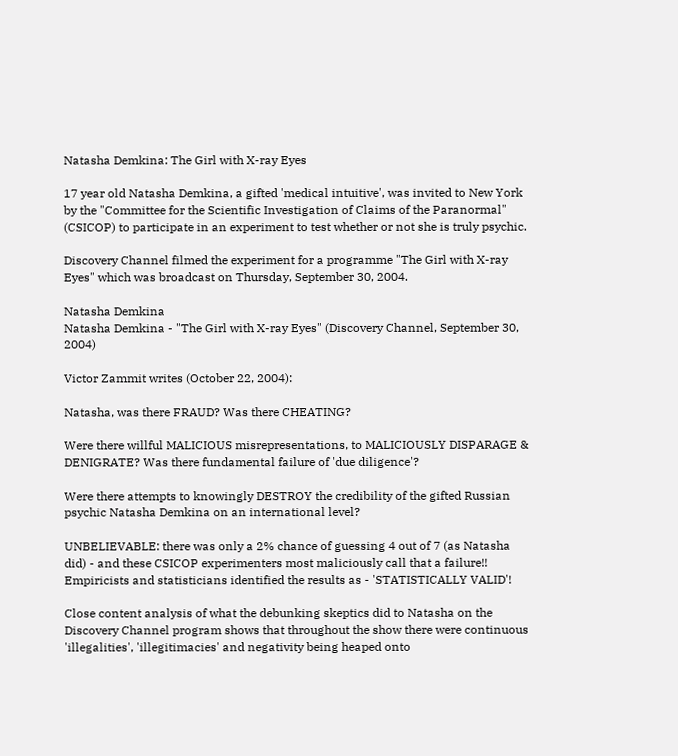Natasha Demkina: The Girl with X-ray Eyes

17 year old Natasha Demkina, a gifted 'medical intuitive', was invited to New York by the "Committee for the Scientific Investigation of Claims of the Paranormal" (CSICOP) to participate in an experiment to test whether or not she is truly psychic.

Discovery Channel filmed the experiment for a programme "The Girl with X-ray Eyes" which was broadcast on Thursday, September 30, 2004.

Natasha Demkina
Natasha Demkina - "The Girl with X-ray Eyes" (Discovery Channel, September 30, 2004)

Victor Zammit writes (October 22, 2004):

Natasha, was there FRAUD? Was there CHEATING?

Were there willful MALICIOUS misrepresentations, to MALICIOUSLY DISPARAGE & DENIGRATE? Was there fundamental failure of 'due diligence'?

Were there attempts to knowingly DESTROY the credibility of the gifted Russian psychic Natasha Demkina on an international level?

UNBELIEVABLE: there was only a 2% chance of guessing 4 out of 7 (as Natasha did) - and these CSICOP experimenters most maliciously call that a failure!! Empiricists and statisticians identified the results as - 'STATISTICALLY VALID'!

Close content analysis of what the debunking skeptics did to Natasha on the Discovery Channel program shows that throughout the show there were continuous 'illegalities', 'illegitimacies' and negativity being heaped onto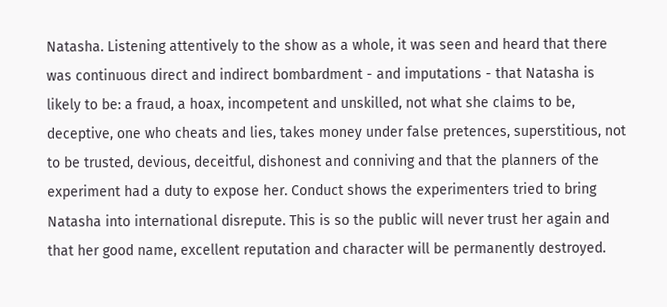Natasha. Listening attentively to the show as a whole, it was seen and heard that there was continuous direct and indirect bombardment - and imputations - that Natasha is likely to be: a fraud, a hoax, incompetent and unskilled, not what she claims to be, deceptive, one who cheats and lies, takes money under false pretences, superstitious, not to be trusted, devious, deceitful, dishonest and conniving and that the planners of the experiment had a duty to expose her. Conduct shows the experimenters tried to bring Natasha into international disrepute. This is so the public will never trust her again and that her good name, excellent reputation and character will be permanently destroyed.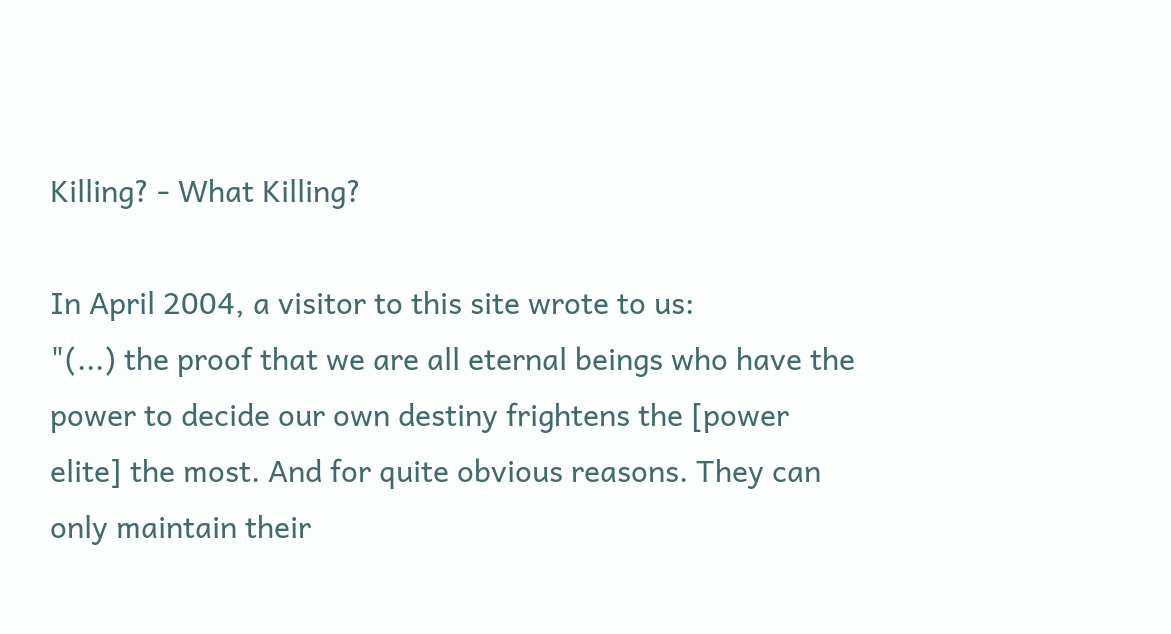Killing? - What Killing?

In April 2004, a visitor to this site wrote to us:
"(...) the proof that we are all eternal beings who have the power to decide our own destiny frightens the [power elite] the most. And for quite obvious reasons. They can only maintain their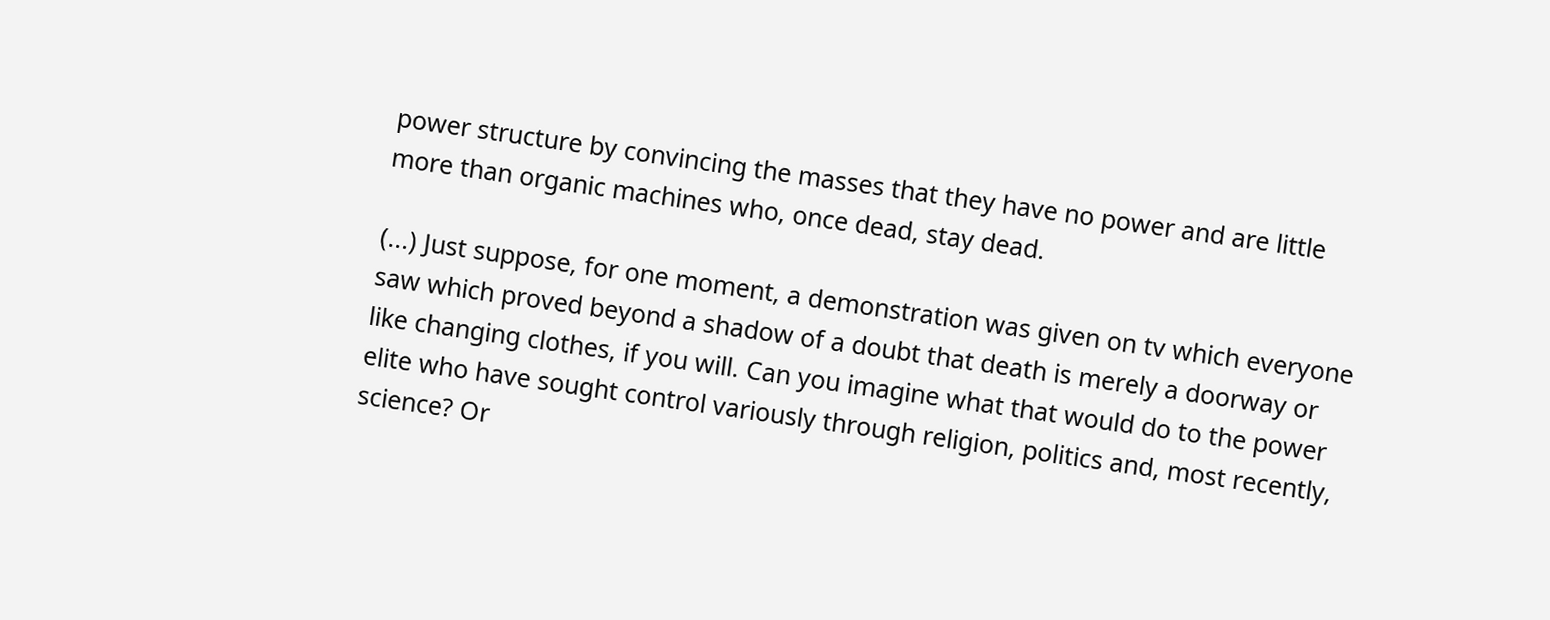power structure by convincing the masses that they have no power and are little more than organic machines who, once dead, stay dead.

(...) Just suppose, for one moment, a demonstration was given on tv which everyone saw which proved beyond a shadow of a doubt that death is merely a doorway or like changing clothes, if you will. Can you imagine what that would do to the power elite who have sought control variously through religion, politics and, most recently, science? Or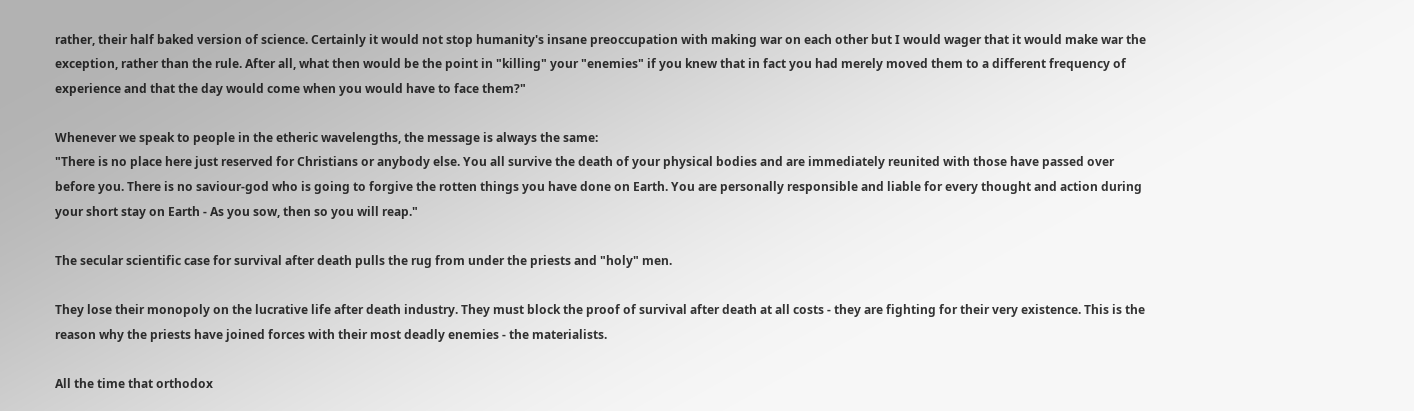rather, their half baked version of science. Certainly it would not stop humanity's insane preoccupation with making war on each other but I would wager that it would make war the exception, rather than the rule. After all, what then would be the point in "killing" your "enemies" if you knew that in fact you had merely moved them to a different frequency of experience and that the day would come when you would have to face them?"

Whenever we speak to people in the etheric wavelengths, the message is always the same:
"There is no place here just reserved for Christians or anybody else. You all survive the death of your physical bodies and are immediately reunited with those have passed over before you. There is no saviour-god who is going to forgive the rotten things you have done on Earth. You are personally responsible and liable for every thought and action during your short stay on Earth - As you sow, then so you will reap."

The secular scientific case for survival after death pulls the rug from under the priests and "holy" men.

They lose their monopoly on the lucrative life after death industry. They must block the proof of survival after death at all costs - they are fighting for their very existence. This is the reason why the priests have joined forces with their most deadly enemies - the materialists.

All the time that orthodox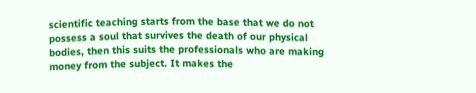scientific teaching starts from the base that we do not possess a soul that survives the death of our physical bodies, then this suits the professionals who are making money from the subject. It makes the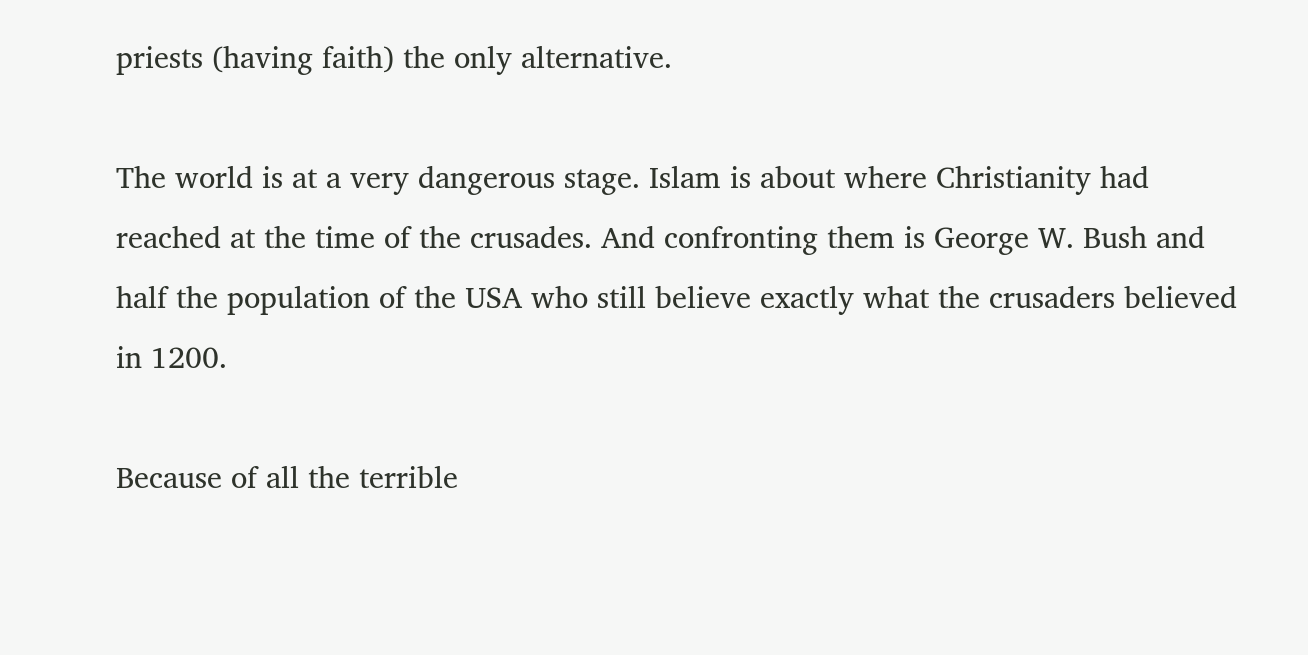priests (having faith) the only alternative.

The world is at a very dangerous stage. Islam is about where Christianity had reached at the time of the crusades. And confronting them is George W. Bush and half the population of the USA who still believe exactly what the crusaders believed in 1200.

Because of all the terrible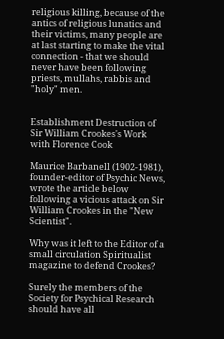religious killing, because of the antics of religious lunatics and their victims, many people are at last starting to make the vital connection - that we should never have been following priests, mullahs, rabbis and "holy" men.


Establishment Destruction of Sir William Crookes's Work with Florence Cook

Maurice Barbanell (1902-1981), founder-editor of Psychic News, wrote the article below following a vicious attack on Sir William Crookes in the "New Scientist".

Why was it left to the Editor of a small circulation Spiritualist magazine to defend Crookes?

Surely the members of the Society for Psychical Research should have all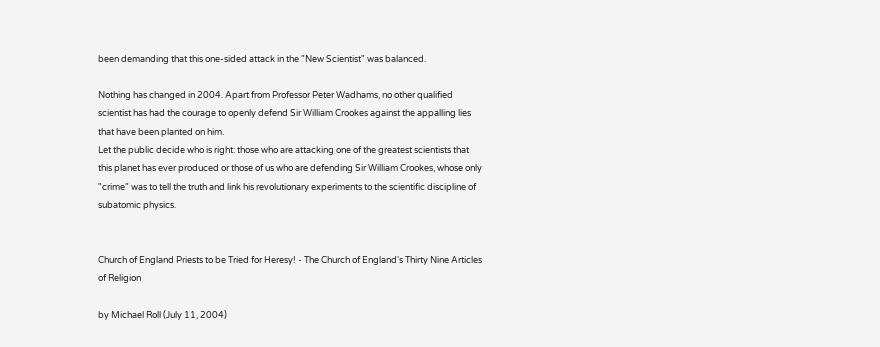been demanding that this one-sided attack in the "New Scientist" was balanced.

Nothing has changed in 2004. Apart from Professor Peter Wadhams, no other qualified scientist has had the courage to openly defend Sir William Crookes against the appalling lies that have been planted on him.
Let the public decide who is right: those who are attacking one of the greatest scientists that this planet has ever produced or those of us who are defending Sir William Crookes, whose only "crime" was to tell the truth and link his revolutionary experiments to the scientific discipline of subatomic physics.


Church of England Priests to be Tried for Heresy! - The Church of England's Thirty Nine Articles of Religion

by Michael Roll (July 11, 2004)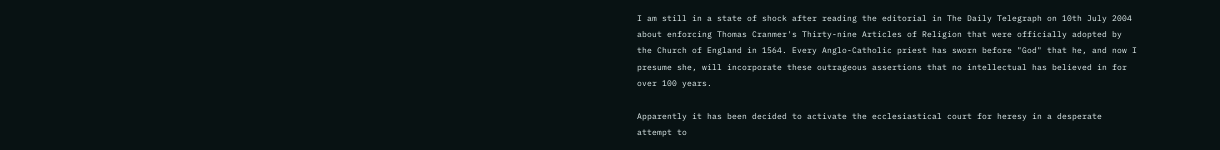I am still in a state of shock after reading the editorial in The Daily Telegraph on 10th July 2004 about enforcing Thomas Cranmer's Thirty-nine Articles of Religion that were officially adopted by the Church of England in 1564. Every Anglo-Catholic priest has sworn before "God" that he, and now I presume she, will incorporate these outrageous assertions that no intellectual has believed in for over 100 years.

Apparently it has been decided to activate the ecclesiastical court for heresy in a desperate attempt to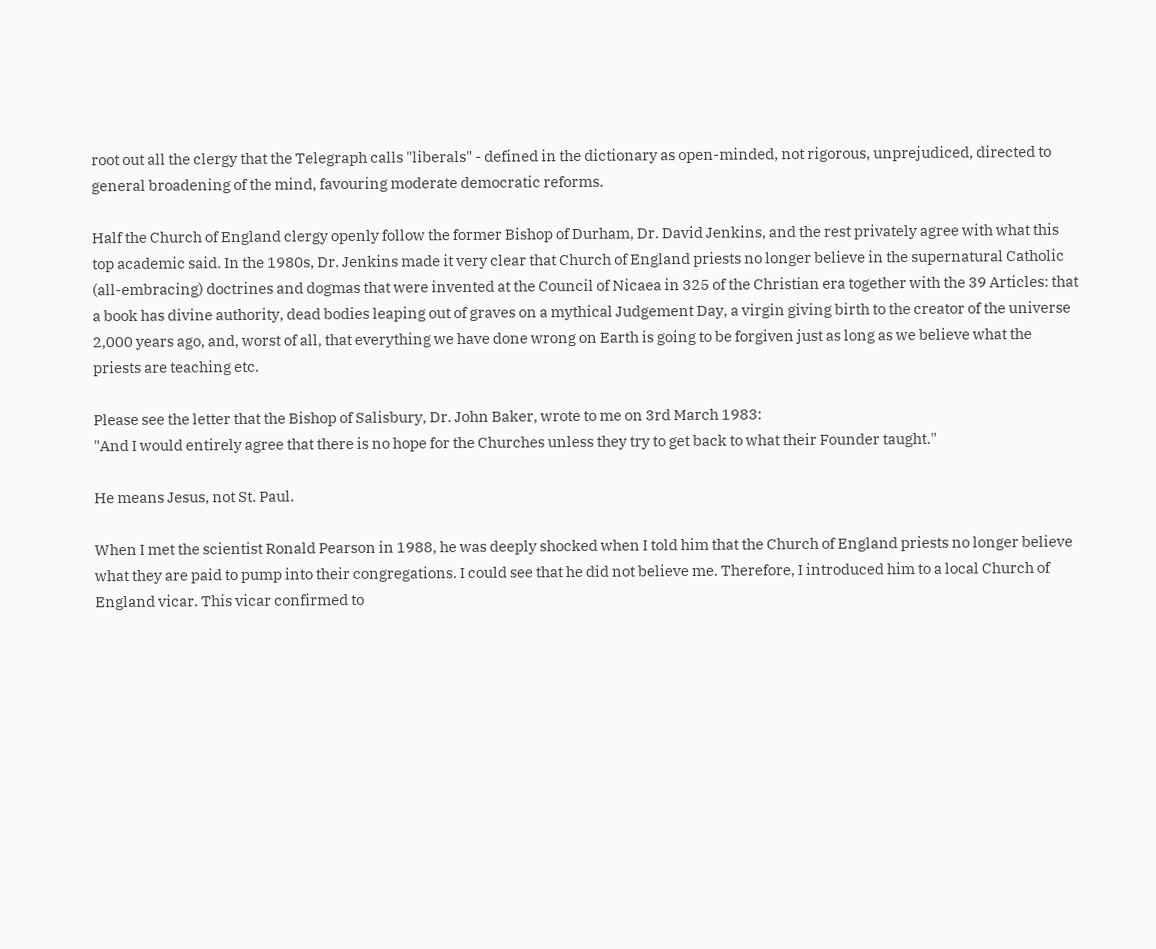root out all the clergy that the Telegraph calls "liberals" - defined in the dictionary as open-minded, not rigorous, unprejudiced, directed to general broadening of the mind, favouring moderate democratic reforms.

Half the Church of England clergy openly follow the former Bishop of Durham, Dr. David Jenkins, and the rest privately agree with what this top academic said. In the 1980s, Dr. Jenkins made it very clear that Church of England priests no longer believe in the supernatural Catholic (all-embracing) doctrines and dogmas that were invented at the Council of Nicaea in 325 of the Christian era together with the 39 Articles: that a book has divine authority, dead bodies leaping out of graves on a mythical Judgement Day, a virgin giving birth to the creator of the universe 2,000 years ago, and, worst of all, that everything we have done wrong on Earth is going to be forgiven just as long as we believe what the priests are teaching etc.

Please see the letter that the Bishop of Salisbury, Dr. John Baker, wrote to me on 3rd March 1983:
"And I would entirely agree that there is no hope for the Churches unless they try to get back to what their Founder taught."

He means Jesus, not St. Paul.

When I met the scientist Ronald Pearson in 1988, he was deeply shocked when I told him that the Church of England priests no longer believe what they are paid to pump into their congregations. I could see that he did not believe me. Therefore, I introduced him to a local Church of England vicar. This vicar confirmed to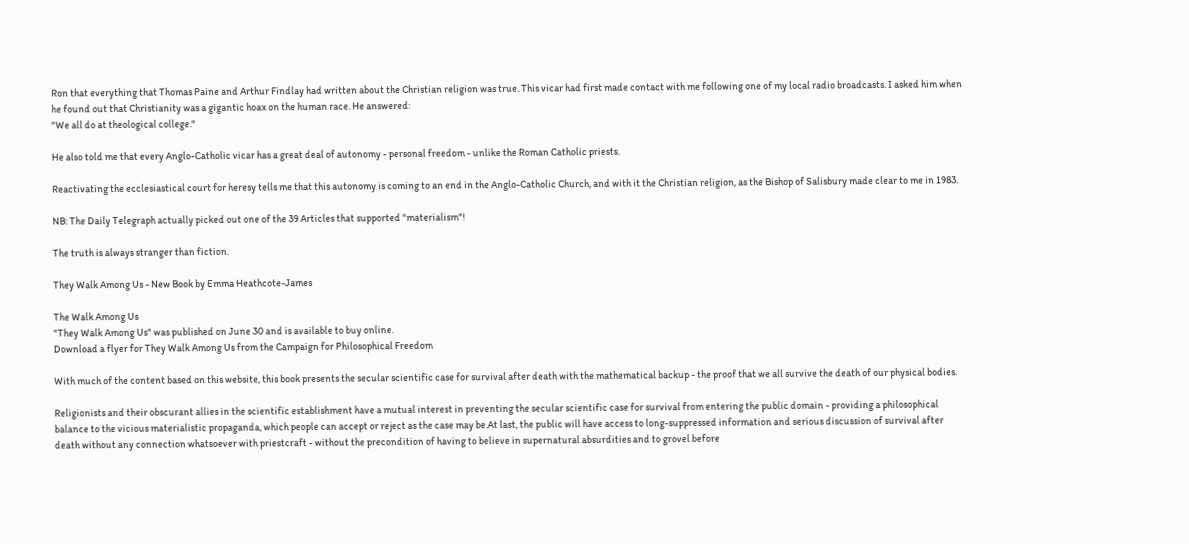Ron that everything that Thomas Paine and Arthur Findlay had written about the Christian religion was true. This vicar had first made contact with me following one of my local radio broadcasts. I asked him when he found out that Christianity was a gigantic hoax on the human race. He answered:
"We all do at theological college."

He also told me that every Anglo-Catholic vicar has a great deal of autonomy - personal freedom - unlike the Roman Catholic priests.

Reactivating the ecclesiastical court for heresy tells me that this autonomy is coming to an end in the Anglo-Catholic Church, and with it the Christian religion, as the Bishop of Salisbury made clear to me in 1983.

NB: The Daily Telegraph actually picked out one of the 39 Articles that supported "materialism"!

The truth is always stranger than fiction.

They Walk Among Us - New Book by Emma Heathcote-James

The Walk Among Us
"They Walk Among Us" was published on June 30 and is available to buy online.
Download a flyer for They Walk Among Us from the Campaign for Philosophical Freedom

With much of the content based on this website, this book presents the secular scientific case for survival after death with the mathematical backup - the proof that we all survive the death of our physical bodies.

Religionists and their obscurant allies in the scientific establishment have a mutual interest in preventing the secular scientific case for survival from entering the public domain - providing a philosophical balance to the vicious materialistic propaganda, which people can accept or reject as the case may be.At last, the public will have access to long-suppressed information and serious discussion of survival after death without any connection whatsoever with priestcraft - without the precondition of having to believe in supernatural absurdities and to grovel before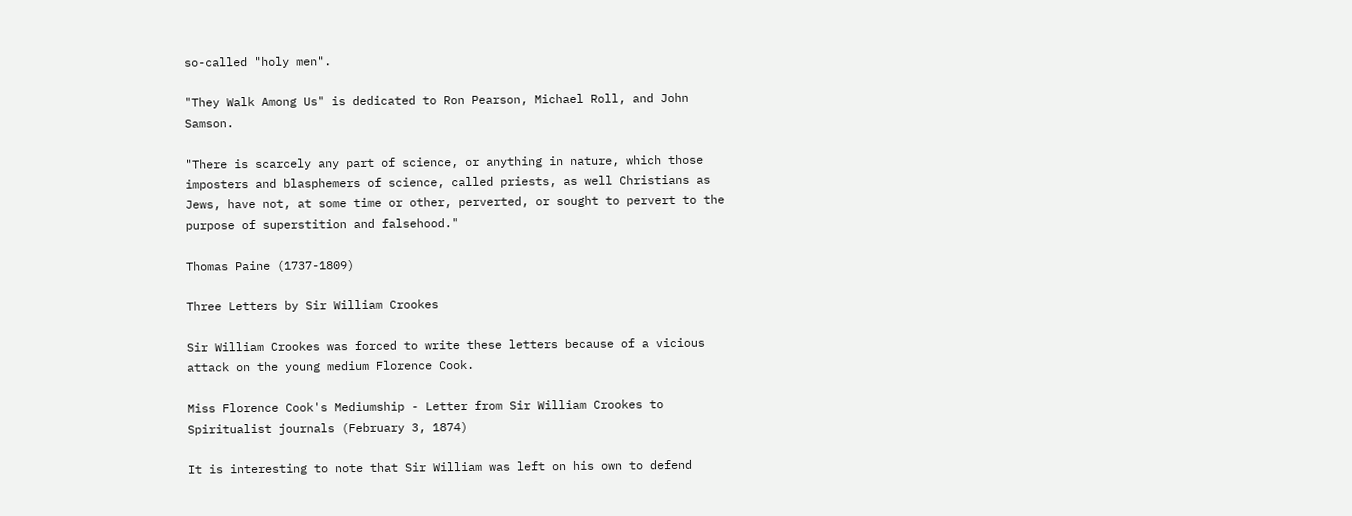so-called "holy men".

"They Walk Among Us" is dedicated to Ron Pearson, Michael Roll, and John Samson.

"There is scarcely any part of science, or anything in nature, which those imposters and blasphemers of science, called priests, as well Christians as Jews, have not, at some time or other, perverted, or sought to pervert to the purpose of superstition and falsehood."

Thomas Paine (1737-1809)

Three Letters by Sir William Crookes

Sir William Crookes was forced to write these letters because of a vicious attack on the young medium Florence Cook.

Miss Florence Cook's Mediumship - Letter from Sir William Crookes to Spiritualist journals (February 3, 1874)

It is interesting to note that Sir William was left on his own to defend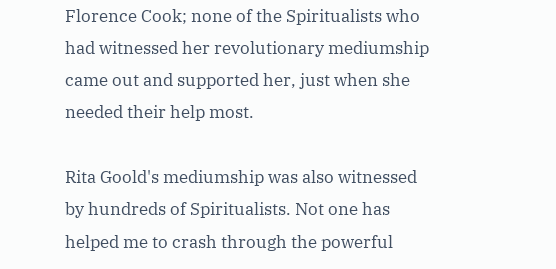Florence Cook; none of the Spiritualists who had witnessed her revolutionary mediumship came out and supported her, just when she needed their help most.

Rita Goold's mediumship was also witnessed by hundreds of Spiritualists. Not one has helped me to crash through the powerful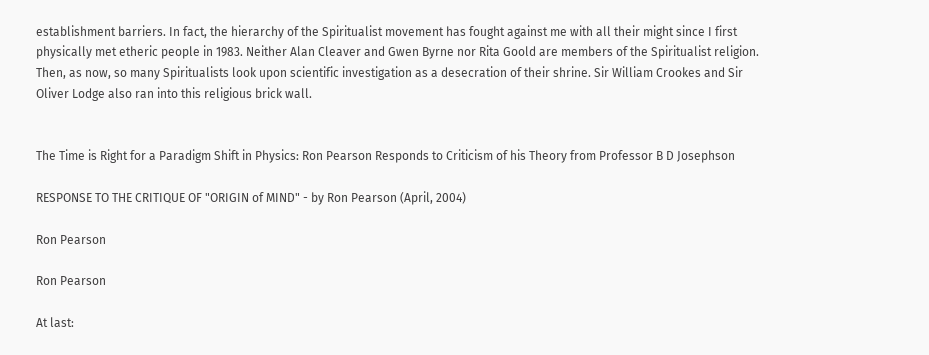establishment barriers. In fact, the hierarchy of the Spiritualist movement has fought against me with all their might since I first physically met etheric people in 1983. Neither Alan Cleaver and Gwen Byrne nor Rita Goold are members of the Spiritualist religion. Then, as now, so many Spiritualists look upon scientific investigation as a desecration of their shrine. Sir William Crookes and Sir Oliver Lodge also ran into this religious brick wall.


The Time is Right for a Paradigm Shift in Physics: Ron Pearson Responds to Criticism of his Theory from Professor B D Josephson

RESPONSE TO THE CRITIQUE OF "ORIGIN of MIND" - by Ron Pearson (April, 2004)

Ron Pearson

Ron Pearson

At last: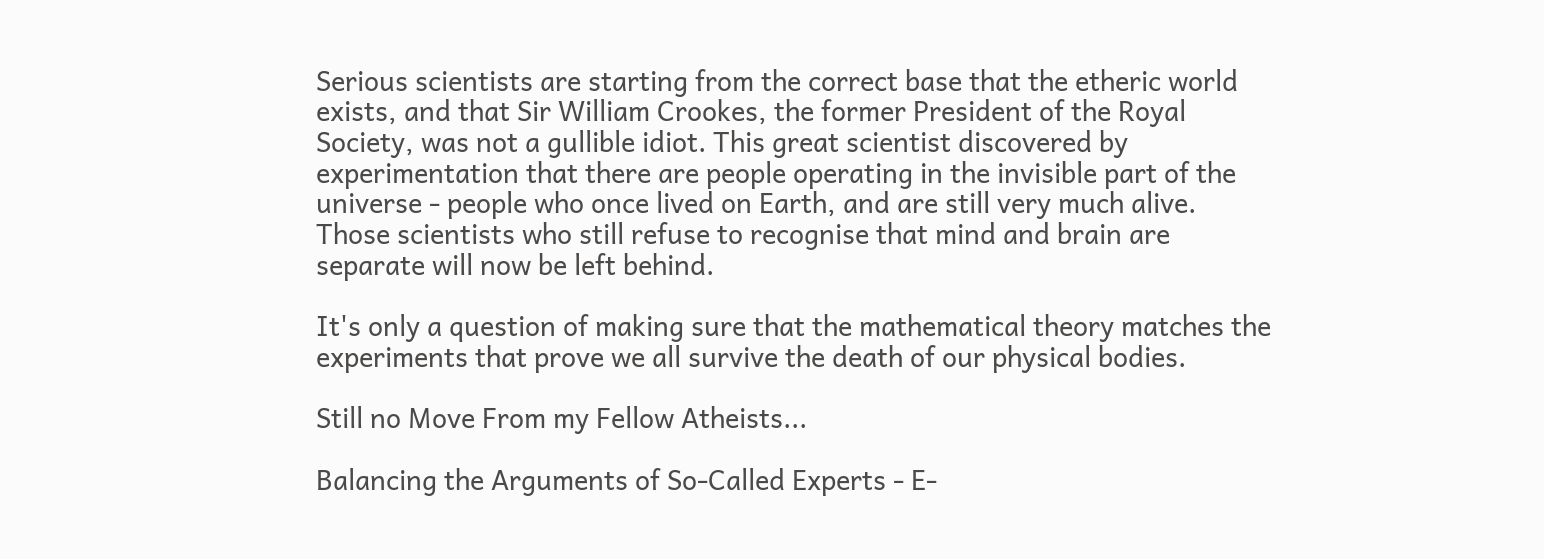Serious scientists are starting from the correct base that the etheric world exists, and that Sir William Crookes, the former President of the Royal Society, was not a gullible idiot. This great scientist discovered by experimentation that there are people operating in the invisible part of the universe - people who once lived on Earth, and are still very much alive. Those scientists who still refuse to recognise that mind and brain are separate will now be left behind.

It's only a question of making sure that the mathematical theory matches the experiments that prove we all survive the death of our physical bodies.

Still no Move From my Fellow Atheists...

Balancing the Arguments of So-Called Experts - E-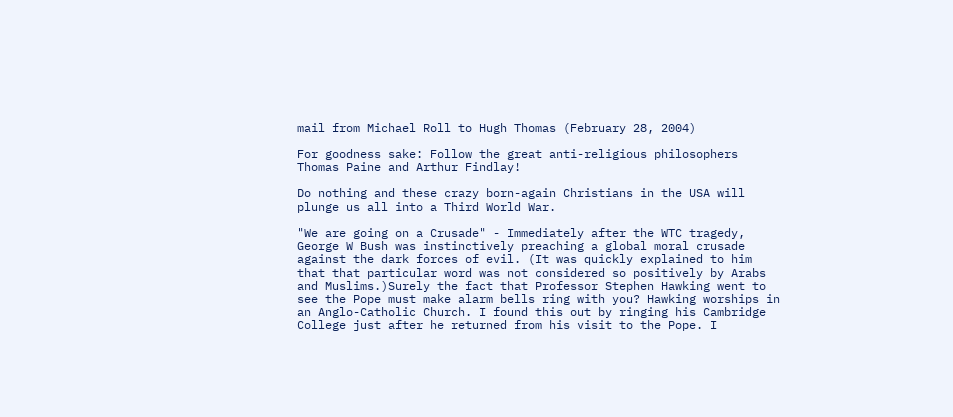mail from Michael Roll to Hugh Thomas (February 28, 2004)

For goodness sake: Follow the great anti-religious philosophers Thomas Paine and Arthur Findlay!

Do nothing and these crazy born-again Christians in the USA will plunge us all into a Third World War.

"We are going on a Crusade" - Immediately after the WTC tragedy, George W Bush was instinctively preaching a global moral crusade against the dark forces of evil. (It was quickly explained to him that that particular word was not considered so positively by Arabs and Muslims.)Surely the fact that Professor Stephen Hawking went to see the Pope must make alarm bells ring with you? Hawking worships in an Anglo-Catholic Church. I found this out by ringing his Cambridge College just after he returned from his visit to the Pope. I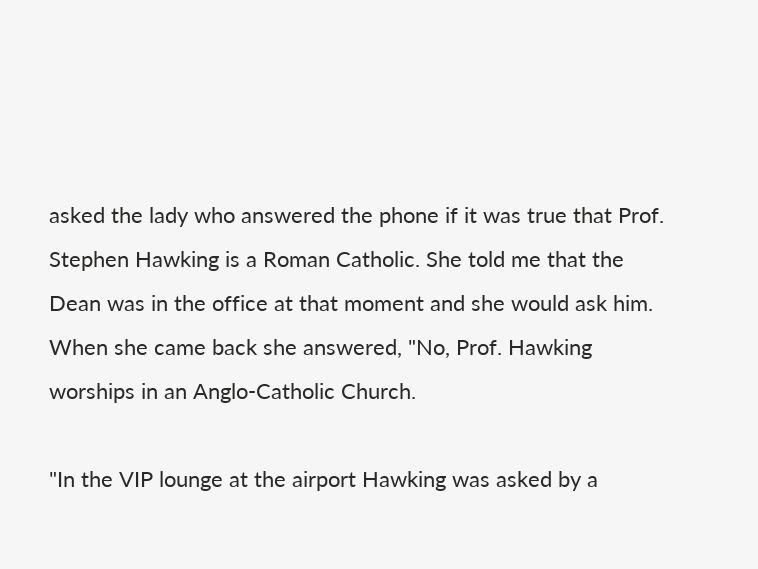asked the lady who answered the phone if it was true that Prof. Stephen Hawking is a Roman Catholic. She told me that the Dean was in the office at that moment and she would ask him. When she came back she answered, "No, Prof. Hawking worships in an Anglo-Catholic Church.

"In the VIP lounge at the airport Hawking was asked by a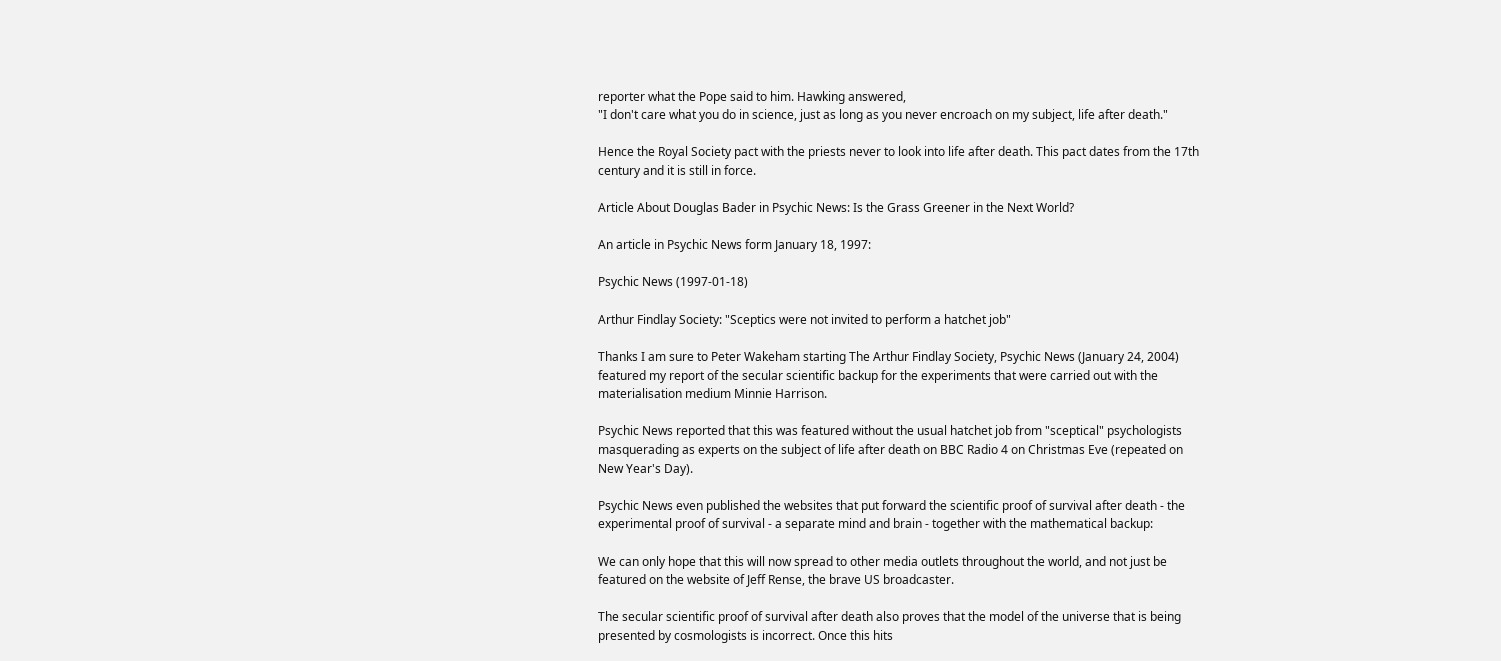reporter what the Pope said to him. Hawking answered,
"I don't care what you do in science, just as long as you never encroach on my subject, life after death."

Hence the Royal Society pact with the priests never to look into life after death. This pact dates from the 17th century and it is still in force.

Article About Douglas Bader in Psychic News: Is the Grass Greener in the Next World?

An article in Psychic News form January 18, 1997:

Psychic News (1997-01-18)

Arthur Findlay Society: "Sceptics were not invited to perform a hatchet job"

Thanks I am sure to Peter Wakeham starting The Arthur Findlay Society, Psychic News (January 24, 2004) featured my report of the secular scientific backup for the experiments that were carried out with the materialisation medium Minnie Harrison.

Psychic News reported that this was featured without the usual hatchet job from "sceptical" psychologists masquerading as experts on the subject of life after death on BBC Radio 4 on Christmas Eve (repeated on New Year's Day).

Psychic News even published the websites that put forward the scientific proof of survival after death - the experimental proof of survival - a separate mind and brain - together with the mathematical backup:

We can only hope that this will now spread to other media outlets throughout the world, and not just be featured on the website of Jeff Rense, the brave US broadcaster.

The secular scientific proof of survival after death also proves that the model of the universe that is being presented by cosmologists is incorrect. Once this hits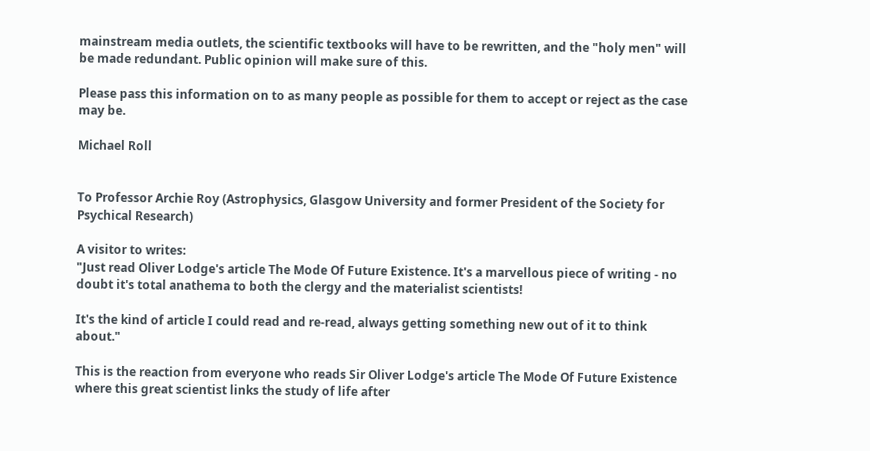mainstream media outlets, the scientific textbooks will have to be rewritten, and the "holy men" will be made redundant. Public opinion will make sure of this.

Please pass this information on to as many people as possible for them to accept or reject as the case may be.

Michael Roll


To Professor Archie Roy (Astrophysics, Glasgow University and former President of the Society for Psychical Research)

A visitor to writes:
"Just read Oliver Lodge's article The Mode Of Future Existence. It's a marvellous piece of writing - no doubt it's total anathema to both the clergy and the materialist scientists!

It's the kind of article I could read and re-read, always getting something new out of it to think about."

This is the reaction from everyone who reads Sir Oliver Lodge's article The Mode Of Future Existence where this great scientist links the study of life after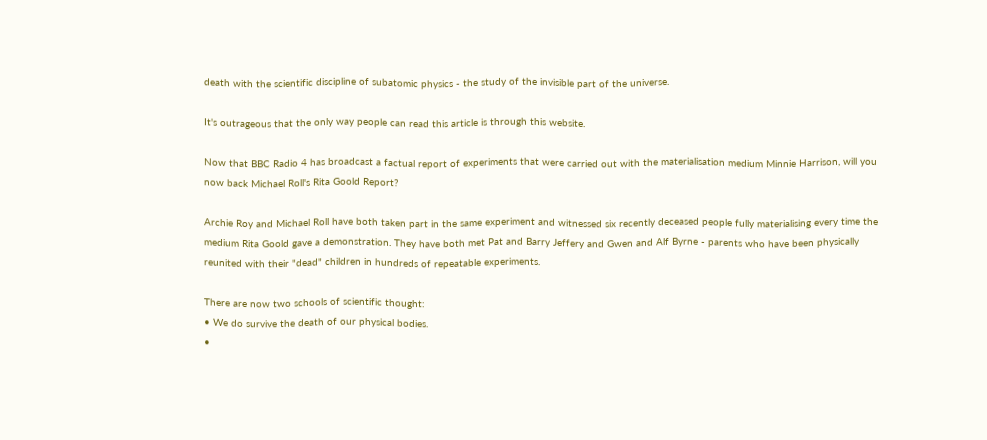death with the scientific discipline of subatomic physics - the study of the invisible part of the universe.

It's outrageous that the only way people can read this article is through this website.

Now that BBC Radio 4 has broadcast a factual report of experiments that were carried out with the materialisation medium Minnie Harrison, will you now back Michael Roll's Rita Goold Report?

Archie Roy and Michael Roll have both taken part in the same experiment and witnessed six recently deceased people fully materialising every time the medium Rita Goold gave a demonstration. They have both met Pat and Barry Jeffery and Gwen and Alf Byrne - parents who have been physically reunited with their "dead" children in hundreds of repeatable experiments.

There are now two schools of scientific thought:
• We do survive the death of our physical bodies.
•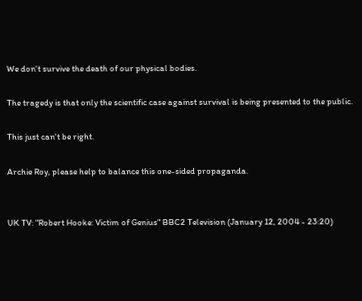We don't survive the death of our physical bodies.

The tragedy is that only the scientific case against survival is being presented to the public.

This just can't be right.

Archie Roy, please help to balance this one-sided propaganda.


UK TV: "Robert Hooke: Victim of Genius" BBC2 Television (January 12, 2004 - 23:20)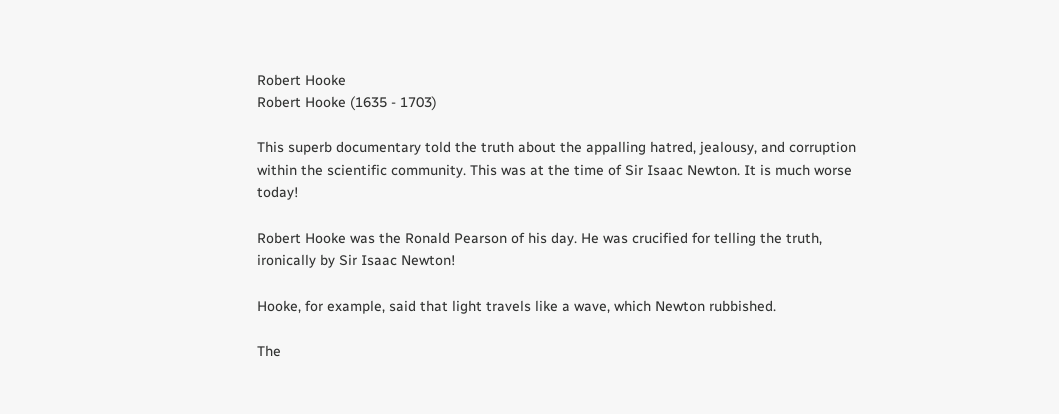Robert Hooke
Robert Hooke (1635 - 1703)

This superb documentary told the truth about the appalling hatred, jealousy, and corruption within the scientific community. This was at the time of Sir Isaac Newton. It is much worse today!

Robert Hooke was the Ronald Pearson of his day. He was crucified for telling the truth, ironically by Sir Isaac Newton!

Hooke, for example, said that light travels like a wave, which Newton rubbished.

The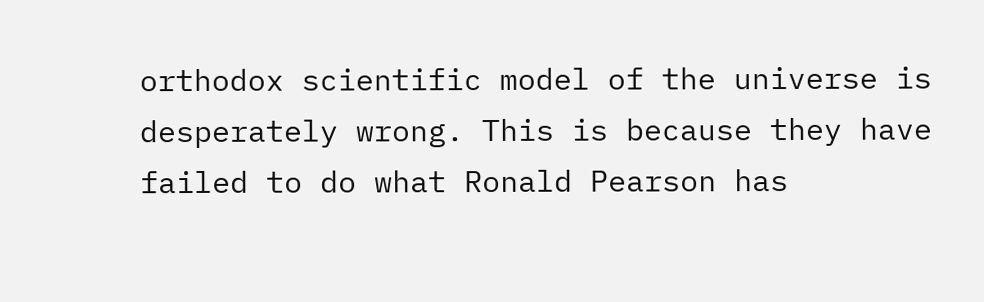orthodox scientific model of the universe is desperately wrong. This is because they have failed to do what Ronald Pearson has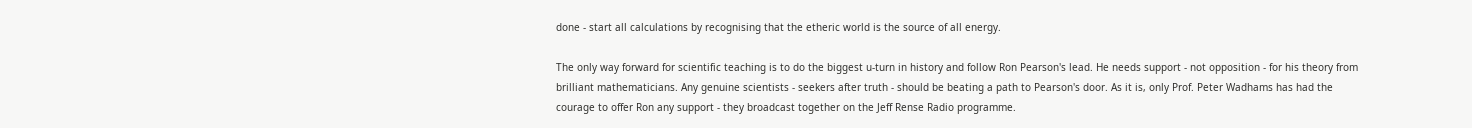done - start all calculations by recognising that the etheric world is the source of all energy.

The only way forward for scientific teaching is to do the biggest u-turn in history and follow Ron Pearson's lead. He needs support - not opposition - for his theory from brilliant mathematicians. Any genuine scientists - seekers after truth - should be beating a path to Pearson's door. As it is, only Prof. Peter Wadhams has had the courage to offer Ron any support - they broadcast together on the Jeff Rense Radio programme.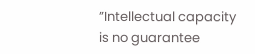”Intellectual capacity is no guarantee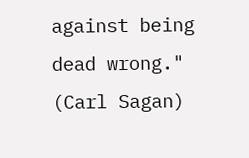against being dead wrong."
(Carl Sagan)